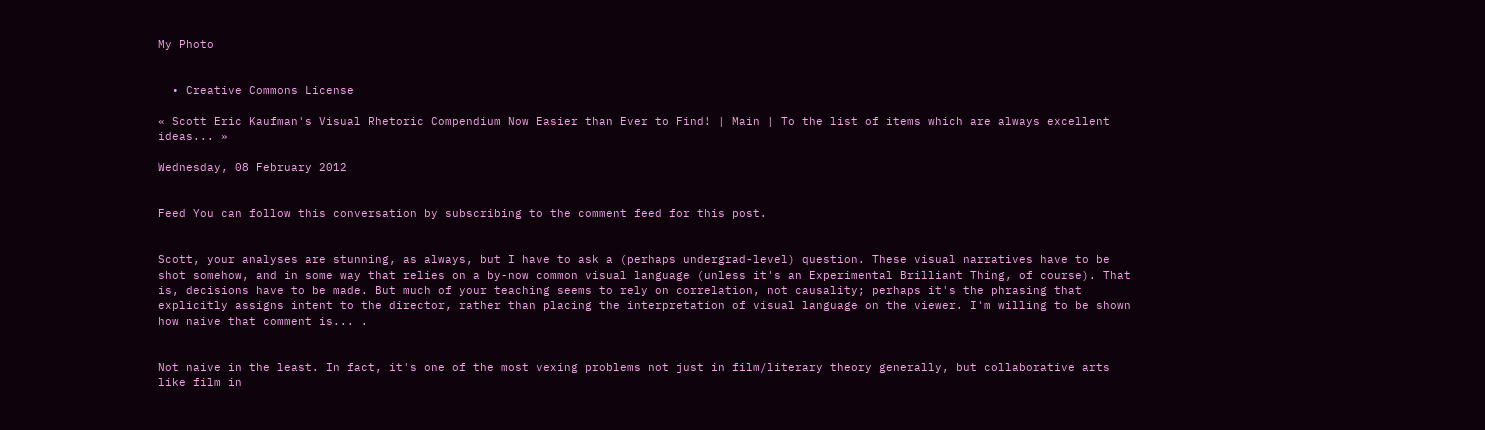My Photo


  • Creative Commons License

« Scott Eric Kaufman's Visual Rhetoric Compendium Now Easier than Ever to Find! | Main | To the list of items which are always excellent ideas... »

Wednesday, 08 February 2012


Feed You can follow this conversation by subscribing to the comment feed for this post.


Scott, your analyses are stunning, as always, but I have to ask a (perhaps undergrad-level) question. These visual narratives have to be shot somehow, and in some way that relies on a by-now common visual language (unless it's an Experimental Brilliant Thing, of course). That is, decisions have to be made. But much of your teaching seems to rely on correlation, not causality; perhaps it's the phrasing that explicitly assigns intent to the director, rather than placing the interpretation of visual language on the viewer. I'm willing to be shown how naive that comment is... .


Not naive in the least. In fact, it's one of the most vexing problems not just in film/literary theory generally, but collaborative arts like film in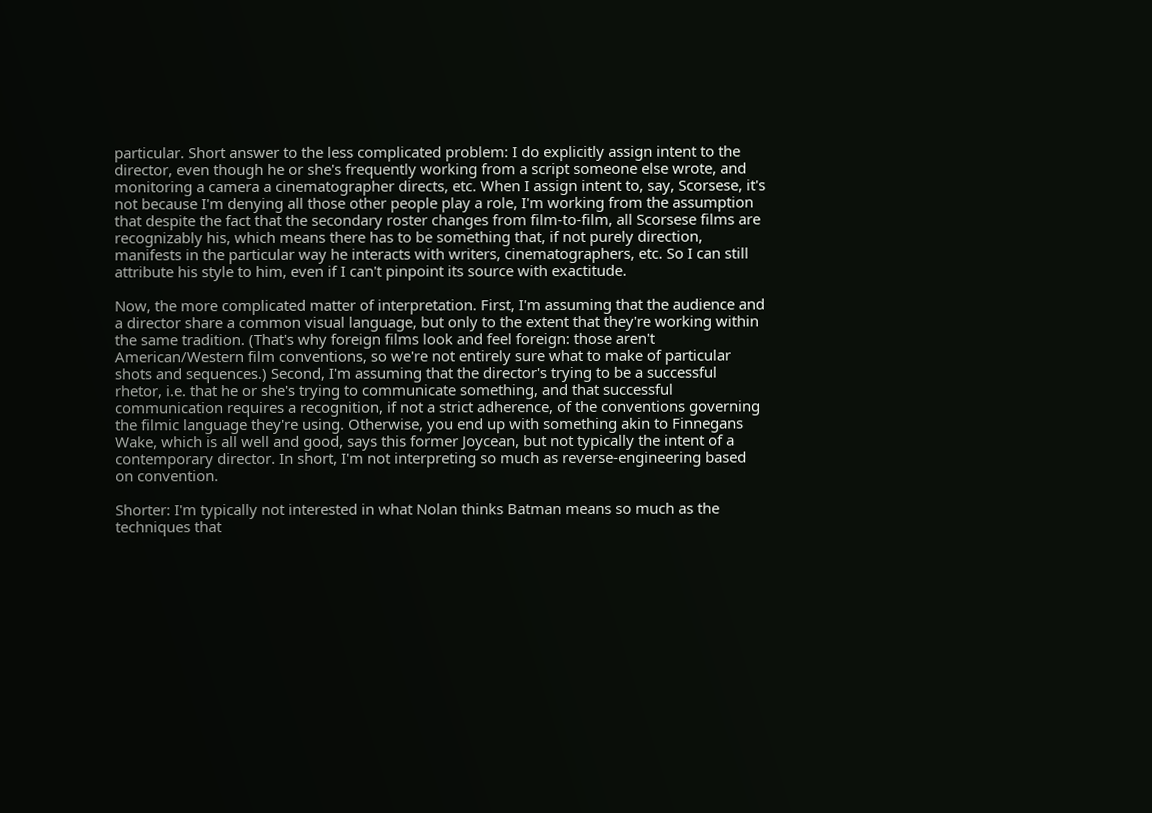particular. Short answer to the less complicated problem: I do explicitly assign intent to the director, even though he or she's frequently working from a script someone else wrote, and monitoring a camera a cinematographer directs, etc. When I assign intent to, say, Scorsese, it's not because I'm denying all those other people play a role, I'm working from the assumption that despite the fact that the secondary roster changes from film-to-film, all Scorsese films are recognizably his, which means there has to be something that, if not purely direction, manifests in the particular way he interacts with writers, cinematographers, etc. So I can still attribute his style to him, even if I can't pinpoint its source with exactitude.

Now, the more complicated matter of interpretation. First, I'm assuming that the audience and a director share a common visual language, but only to the extent that they're working within the same tradition. (That's why foreign films look and feel foreign: those aren't American/Western film conventions, so we're not entirely sure what to make of particular shots and sequences.) Second, I'm assuming that the director's trying to be a successful rhetor, i.e. that he or she's trying to communicate something, and that successful communication requires a recognition, if not a strict adherence, of the conventions governing the filmic language they're using. Otherwise, you end up with something akin to Finnegans Wake, which is all well and good, says this former Joycean, but not typically the intent of a contemporary director. In short, I'm not interpreting so much as reverse-engineering based on convention.

Shorter: I'm typically not interested in what Nolan thinks Batman means so much as the techniques that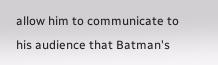allow him to communicate to his audience that Batman's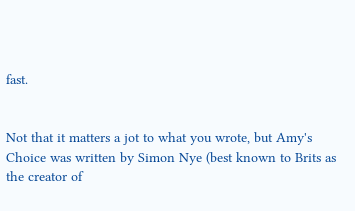fast.


Not that it matters a jot to what you wrote, but Amy's Choice was written by Simon Nye (best known to Brits as the creator of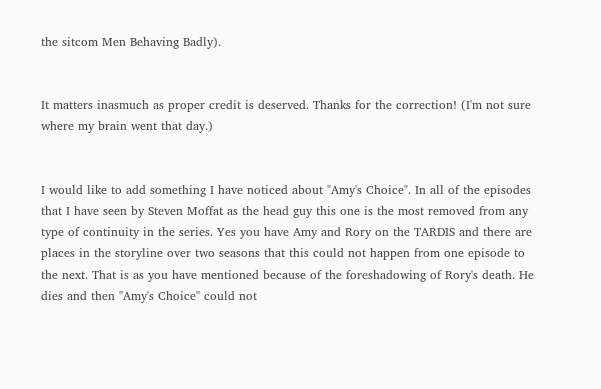the sitcom Men Behaving Badly).


It matters inasmuch as proper credit is deserved. Thanks for the correction! (I'm not sure where my brain went that day.)


I would like to add something I have noticed about "Amy's Choice". In all of the episodes that I have seen by Steven Moffat as the head guy this one is the most removed from any type of continuity in the series. Yes you have Amy and Rory on the TARDIS and there are places in the storyline over two seasons that this could not happen from one episode to the next. That is as you have mentioned because of the foreshadowing of Rory's death. He dies and then "Amy's Choice" could not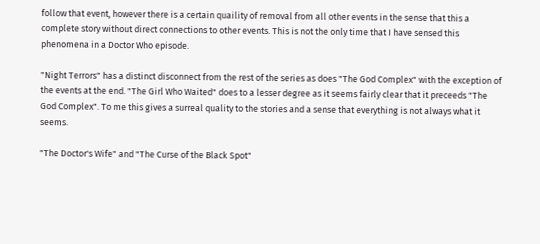follow that event, however there is a certain quaility of removal from all other events in the sense that this a complete story without direct connections to other events. This is not the only time that I have sensed this phenomena in a Doctor Who episode.

"Night Terrors" has a distinct disconnect from the rest of the series as does "The God Complex" with the exception of the events at the end. "The Girl Who Waited" does to a lesser degree as it seems fairly clear that it preceeds "The God Complex". To me this gives a surreal quality to the stories and a sense that everything is not always what it seems.

"The Doctor's Wife" and "The Curse of the Black Spot"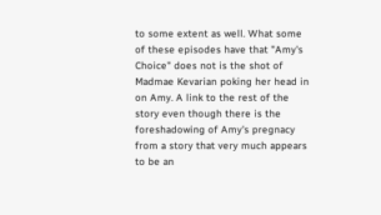to some extent as well. What some of these episodes have that "Amy's Choice" does not is the shot of Madmae Kevarian poking her head in on Amy. A link to the rest of the story even though there is the foreshadowing of Amy's pregnacy from a story that very much appears to be an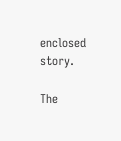enclosed story.

The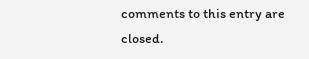comments to this entry are closed.